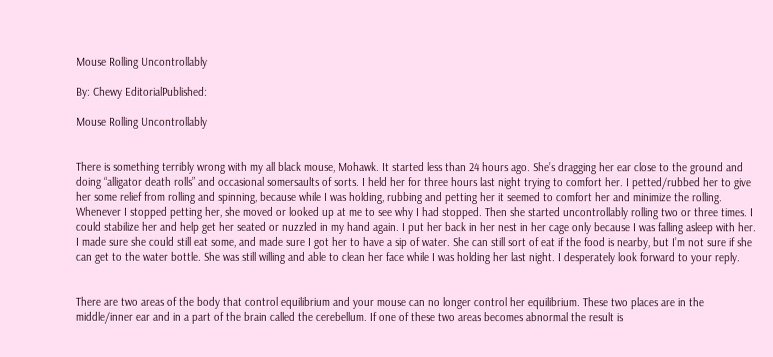Mouse Rolling Uncontrollably

By: Chewy EditorialPublished:

Mouse Rolling Uncontrollably


There is something terribly wrong with my all black mouse, Mohawk. It started less than 24 hours ago. She’s dragging her ear close to the ground and doing “alligator death rolls” and occasional somersaults of sorts. I held her for three hours last night trying to comfort her. I petted/rubbed her to give her some relief from rolling and spinning, because while I was holding, rubbing and petting her it seemed to comfort her and minimize the rolling. Whenever I stopped petting her, she moved or looked up at me to see why I had stopped. Then she started uncontrollably rolling two or three times. I could stabilize her and help get her seated or nuzzled in my hand again. I put her back in her nest in her cage only because I was falling asleep with her. I made sure she could still eat some, and made sure I got her to have a sip of water. She can still sort of eat if the food is nearby, but I’m not sure if she can get to the water bottle. She was still willing and able to clean her face while I was holding her last night. I desperately look forward to your reply.


There are two areas of the body that control equilibrium and your mouse can no longer control her equilibrium. These two places are in the middle/inner ear and in a part of the brain called the cerebellum. If one of these two areas becomes abnormal the result is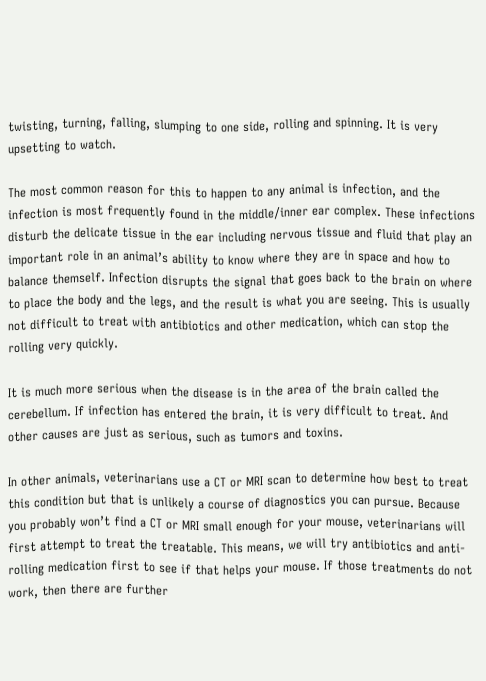twisting, turning, falling, slumping to one side, rolling and spinning. It is very upsetting to watch.

The most common reason for this to happen to any animal is infection, and the infection is most frequently found in the middle/inner ear complex. These infections disturb the delicate tissue in the ear including nervous tissue and fluid that play an important role in an animal’s ability to know where they are in space and how to balance themself. Infection disrupts the signal that goes back to the brain on where to place the body and the legs, and the result is what you are seeing. This is usually not difficult to treat with antibiotics and other medication, which can stop the rolling very quickly.

It is much more serious when the disease is in the area of the brain called the cerebellum. If infection has entered the brain, it is very difficult to treat. And other causes are just as serious, such as tumors and toxins.

In other animals, veterinarians use a CT or MRI scan to determine how best to treat this condition but that is unlikely a course of diagnostics you can pursue. Because you probably won’t find a CT or MRI small enough for your mouse, veterinarians will first attempt to treat the treatable. This means, we will try antibiotics and anti-rolling medication first to see if that helps your mouse. If those treatments do not work, then there are further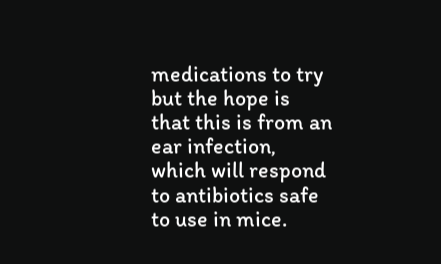medications to try but the hope is that this is from an ear infection, which will respond to antibiotics safe to use in mice.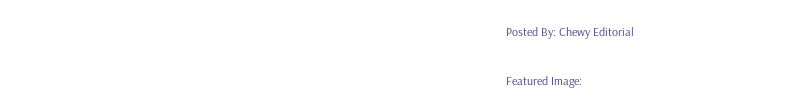Posted By: Chewy Editorial

Featured Image: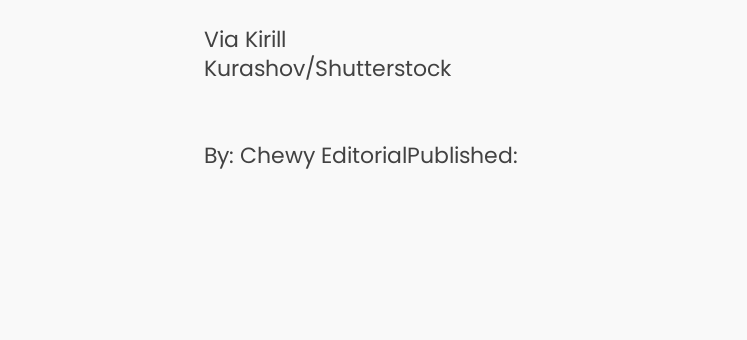Via Kirill Kurashov/Shutterstock


By: Chewy EditorialPublished: